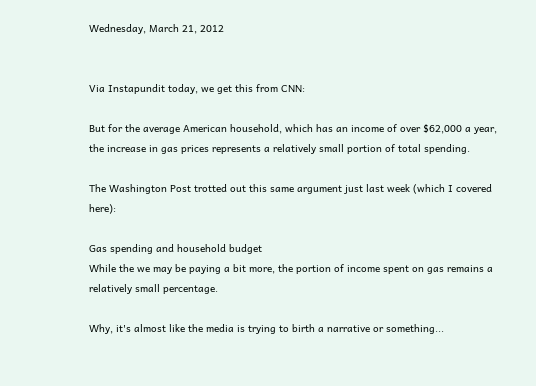Wednesday, March 21, 2012


Via Instapundit today, we get this from CNN:

But for the average American household, which has an income of over $62,000 a year, the increase in gas prices represents a relatively small portion of total spending.

The Washington Post trotted out this same argument just last week (which I covered here):

Gas spending and household budget
While the we may be paying a bit more, the portion of income spent on gas remains a relatively small percentage.

Why, it's almost like the media is trying to birth a narrative or something...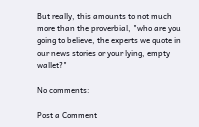But really, this amounts to not much more than the proverbial, "who are you going to believe, the experts we quote in our news stories or your lying, empty wallet?"

No comments:

Post a Comment